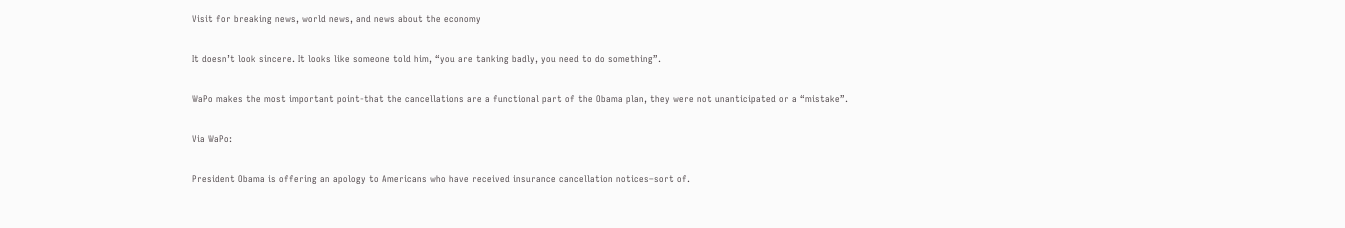Visit for breaking news, world news, and news about the economy

It doesn’t look sincere. It looks like someone told him, “you are tanking badly, you need to do something”.

WaPo makes the most important point-that the cancellations are a functional part of the Obama plan, they were not unanticipated or a “mistake”.

Via WaPo:

President Obama is offering an apology to Americans who have received insurance cancellation notices–sort of.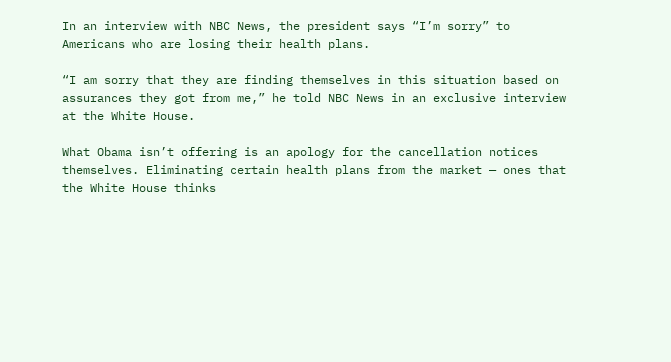In an interview with NBC News, the president says “I’m sorry” to Americans who are losing their health plans.

“I am sorry that they are finding themselves in this situation based on assurances they got from me,” he told NBC News in an exclusive interview at the White House.

What Obama isn’t offering is an apology for the cancellation notices themselves. Eliminating certain health plans from the market — ones that the White House thinks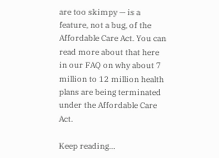are too skimpy — is a feature, not a bug, of the Affordable Care Act. You can read more about that here in our FAQ on why about 7 million to 12 million health plans are being terminated under the Affordable Care Act.

Keep reading…